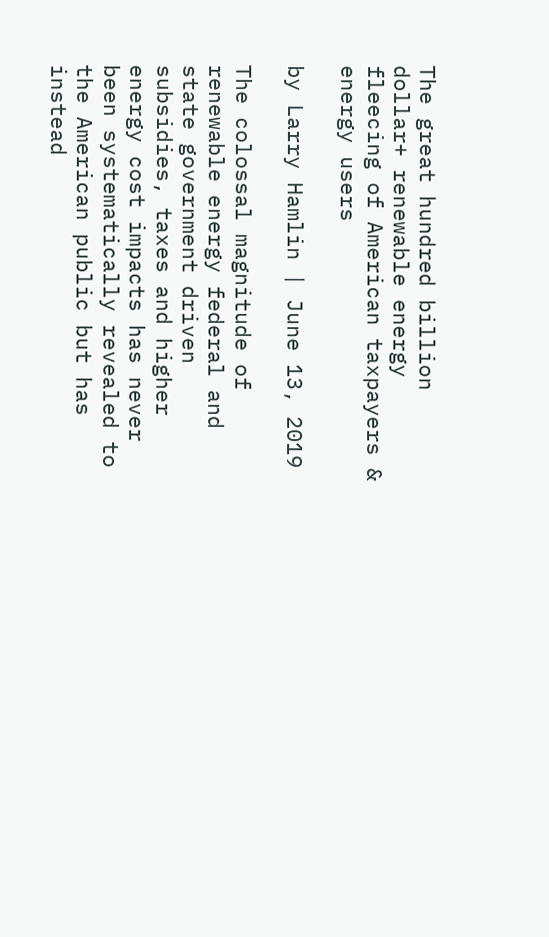The great hundred billion dollar+ renewable energy fleecing of American taxpayers & energy users

by Larry Hamlin | June 13, 2019

The colossal magnitude of renewable energy federal and state government driven subsidies, taxes and higher energy cost impacts has never been systematically revealed to the American public but has instead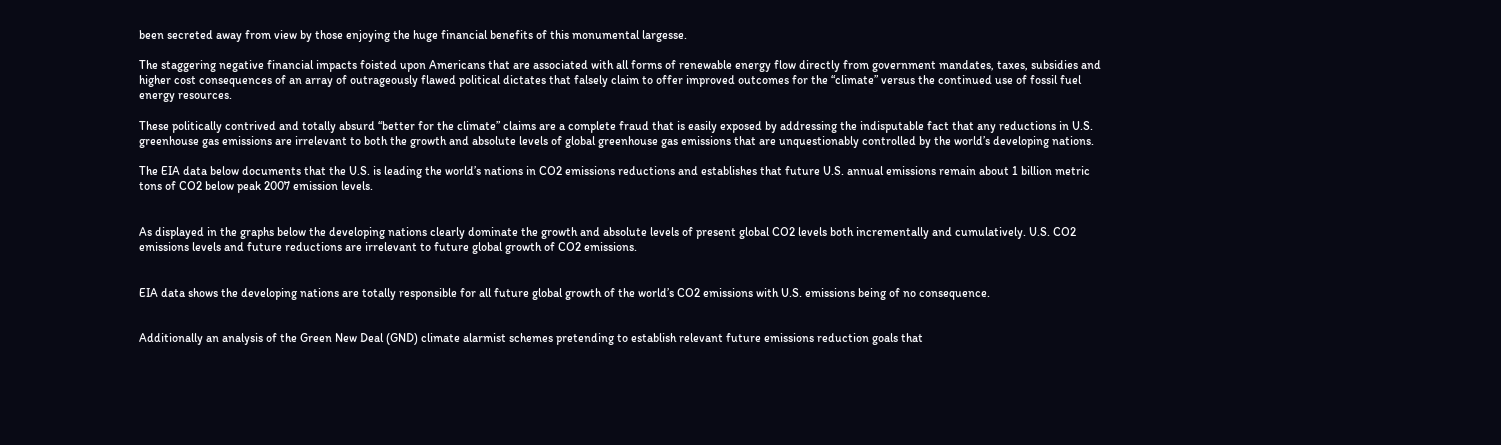been secreted away from view by those enjoying the huge financial benefits of this monumental largesse.

The staggering negative financial impacts foisted upon Americans that are associated with all forms of renewable energy flow directly from government mandates, taxes, subsidies and higher cost consequences of an array of outrageously flawed political dictates that falsely claim to offer improved outcomes for the “climate” versus the continued use of fossil fuel energy resources.

These politically contrived and totally absurd “better for the climate” claims are a complete fraud that is easily exposed by addressing the indisputable fact that any reductions in U.S. greenhouse gas emissions are irrelevant to both the growth and absolute levels of global greenhouse gas emissions that are unquestionably controlled by the world’s developing nations.

The EIA data below documents that the U.S. is leading the world’s nations in CO2 emissions reductions and establishes that future U.S. annual emissions remain about 1 billion metric tons of CO2 below peak 2007 emission levels.


As displayed in the graphs below the developing nations clearly dominate the growth and absolute levels of present global CO2 levels both incrementally and cumulatively. U.S. CO2 emissions levels and future reductions are irrelevant to future global growth of CO2 emissions.


EIA data shows the developing nations are totally responsible for all future global growth of the world’s CO2 emissions with U.S. emissions being of no consequence.


Additionally an analysis of the Green New Deal (GND) climate alarmist schemes pretending to establish relevant future emissions reduction goals that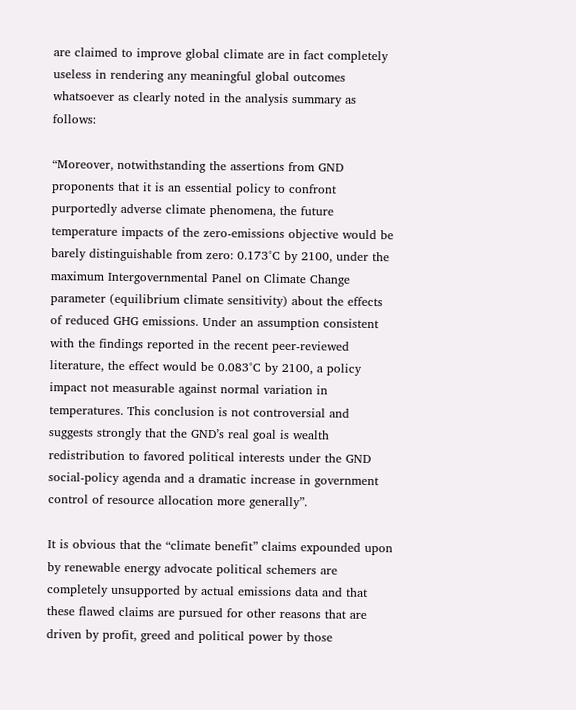are claimed to improve global climate are in fact completely useless in rendering any meaningful global outcomes whatsoever as clearly noted in the analysis summary as follows:

“Moreover, notwithstanding the assertions from GND proponents that it is an essential policy to confront purportedly adverse climate phenomena, the future temperature impacts of the zero-emissions objective would be barely distinguishable from zero: 0.173°C by 2100, under the maximum Intergovernmental Panel on Climate Change parameter (equilibrium climate sensitivity) about the effects of reduced GHG emissions. Under an assumption consistent with the findings reported in the recent peer-reviewed literature, the effect would be 0.083°C by 2100, a policy impact not measurable against normal variation in temperatures. This conclusion is not controversial and suggests strongly that the GND’s real goal is wealth redistribution to favored political interests under the GND social-policy agenda and a dramatic increase in government control of resource allocation more generally”.

It is obvious that the “climate benefit” claims expounded upon by renewable energy advocate political schemers are completely unsupported by actual emissions data and that these flawed claims are pursued for other reasons that are driven by profit, greed and political power by those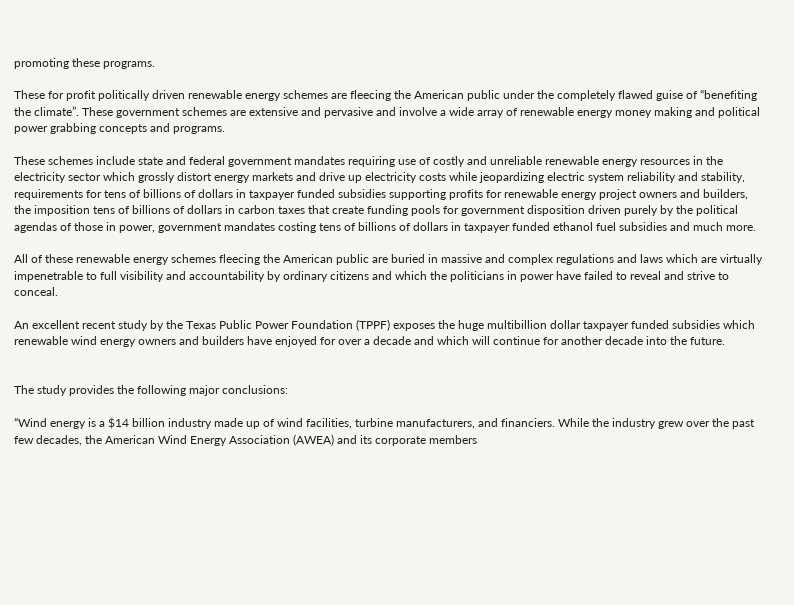promoting these programs.

These for profit politically driven renewable energy schemes are fleecing the American public under the completely flawed guise of “benefiting the climate”. These government schemes are extensive and pervasive and involve a wide array of renewable energy money making and political power grabbing concepts and programs.

These schemes include state and federal government mandates requiring use of costly and unreliable renewable energy resources in the electricity sector which grossly distort energy markets and drive up electricity costs while jeopardizing electric system reliability and stability, requirements for tens of billions of dollars in taxpayer funded subsidies supporting profits for renewable energy project owners and builders, the imposition tens of billions of dollars in carbon taxes that create funding pools for government disposition driven purely by the political agendas of those in power, government mandates costing tens of billions of dollars in taxpayer funded ethanol fuel subsidies and much more.

All of these renewable energy schemes fleecing the American public are buried in massive and complex regulations and laws which are virtually impenetrable to full visibility and accountability by ordinary citizens and which the politicians in power have failed to reveal and strive to conceal.

An excellent recent study by the Texas Public Power Foundation (TPPF) exposes the huge multibillion dollar taxpayer funded subsidies which renewable wind energy owners and builders have enjoyed for over a decade and which will continue for another decade into the future.


The study provides the following major conclusions:

“Wind energy is a $14 billion industry made up of wind facilities, turbine manufacturers, and financiers. While the industry grew over the past few decades, the American Wind Energy Association (AWEA) and its corporate members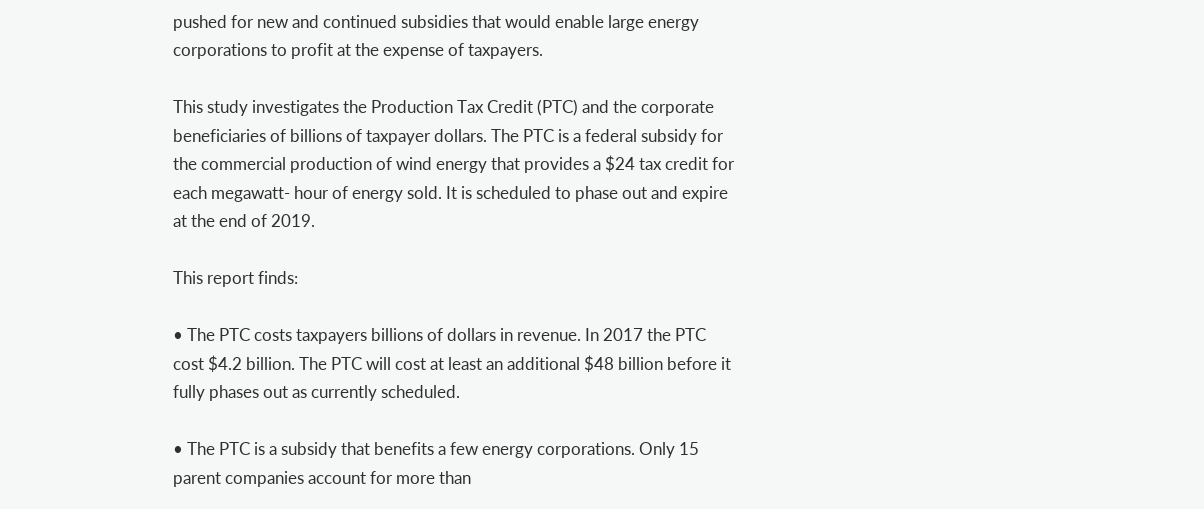pushed for new and continued subsidies that would enable large energy corporations to profit at the expense of taxpayers.

This study investigates the Production Tax Credit (PTC) and the corporate beneficiaries of billions of taxpayer dollars. The PTC is a federal subsidy for the commercial production of wind energy that provides a $24 tax credit for each megawatt- hour of energy sold. It is scheduled to phase out and expire at the end of 2019.

This report finds:

• The PTC costs taxpayers billions of dollars in revenue. In 2017 the PTC cost $4.2 billion. The PTC will cost at least an additional $48 billion before it fully phases out as currently scheduled.

• The PTC is a subsidy that benefits a few energy corporations. Only 15 parent companies account for more than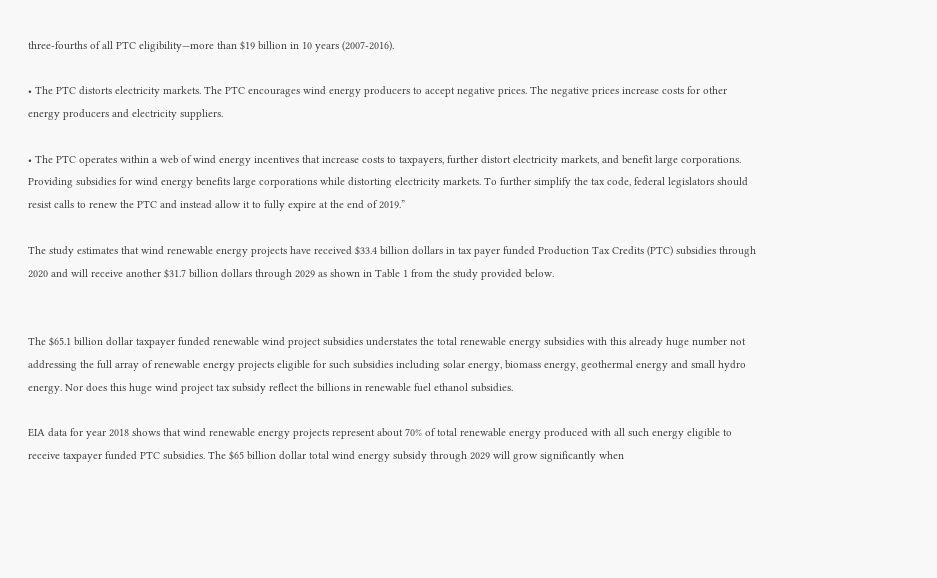three-fourths of all PTC eligibility—more than $19 billion in 10 years (2007-2016).

• The PTC distorts electricity markets. The PTC encourages wind energy producers to accept negative prices. The negative prices increase costs for other energy producers and electricity suppliers.

• The PTC operates within a web of wind energy incentives that increase costs to taxpayers, further distort electricity markets, and benefit large corporations. Providing subsidies for wind energy benefits large corporations while distorting electricity markets. To further simplify the tax code, federal legislators should resist calls to renew the PTC and instead allow it to fully expire at the end of 2019.”

The study estimates that wind renewable energy projects have received $33.4 billion dollars in tax payer funded Production Tax Credits (PTC) subsidies through 2020 and will receive another $31.7 billion dollars through 2029 as shown in Table 1 from the study provided below.


The $65.1 billion dollar taxpayer funded renewable wind project subsidies understates the total renewable energy subsidies with this already huge number not addressing the full array of renewable energy projects eligible for such subsidies including solar energy, biomass energy, geothermal energy and small hydro energy. Nor does this huge wind project tax subsidy reflect the billions in renewable fuel ethanol subsidies.

EIA data for year 2018 shows that wind renewable energy projects represent about 70% of total renewable energy produced with all such energy eligible to receive taxpayer funded PTC subsidies. The $65 billion dollar total wind energy subsidy through 2029 will grow significantly when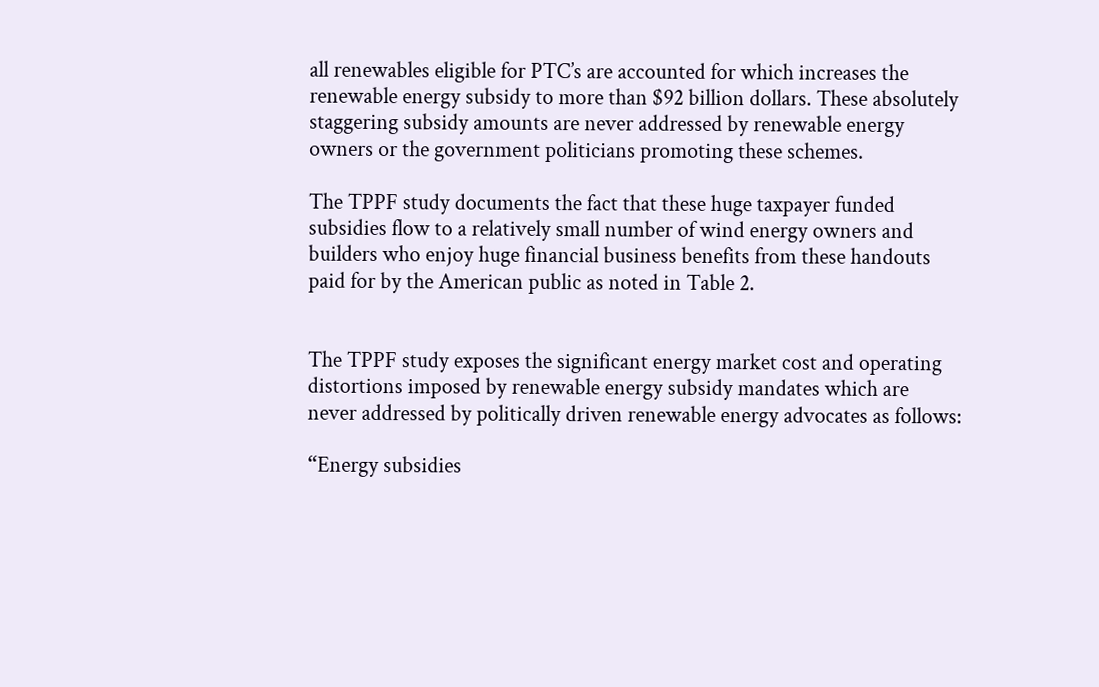all renewables eligible for PTC’s are accounted for which increases the renewable energy subsidy to more than $92 billion dollars. These absolutely staggering subsidy amounts are never addressed by renewable energy owners or the government politicians promoting these schemes.

The TPPF study documents the fact that these huge taxpayer funded subsidies flow to a relatively small number of wind energy owners and builders who enjoy huge financial business benefits from these handouts paid for by the American public as noted in Table 2.


The TPPF study exposes the significant energy market cost and operating distortions imposed by renewable energy subsidy mandates which are never addressed by politically driven renewable energy advocates as follows:

“Energy subsidies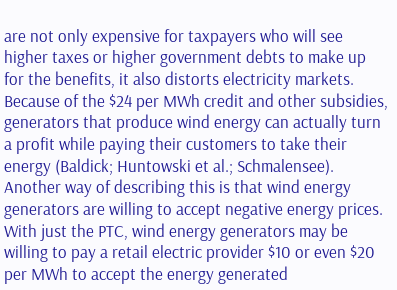are not only expensive for taxpayers who will see higher taxes or higher government debts to make up for the benefits, it also distorts electricity markets. Because of the $24 per MWh credit and other subsidies, generators that produce wind energy can actually turn a profit while paying their customers to take their energy (Baldick; Huntowski et al.; Schmalensee). Another way of describing this is that wind energy generators are willing to accept negative energy prices. With just the PTC, wind energy generators may be willing to pay a retail electric provider $10 or even $20 per MWh to accept the energy generated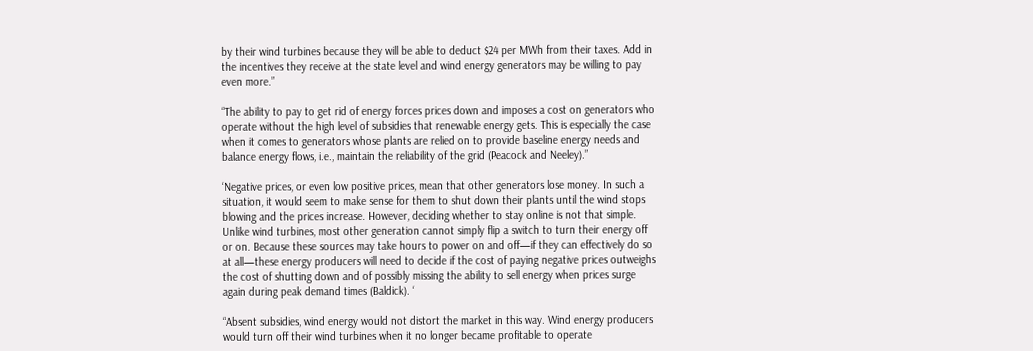by their wind turbines because they will be able to deduct $24 per MWh from their taxes. Add in the incentives they receive at the state level and wind energy generators may be willing to pay even more.”

“The ability to pay to get rid of energy forces prices down and imposes a cost on generators who operate without the high level of subsidies that renewable energy gets. This is especially the case when it comes to generators whose plants are relied on to provide baseline energy needs and balance energy flows, i.e., maintain the reliability of the grid (Peacock and Neeley).”

‘Negative prices, or even low positive prices, mean that other generators lose money. In such a situation, it would seem to make sense for them to shut down their plants until the wind stops blowing and the prices increase. However, deciding whether to stay online is not that simple. Unlike wind turbines, most other generation cannot simply flip a switch to turn their energy off or on. Because these sources may take hours to power on and off—if they can effectively do so at all—these energy producers will need to decide if the cost of paying negative prices outweighs the cost of shutting down and of possibly missing the ability to sell energy when prices surge again during peak demand times (Baldick). ‘

“Absent subsidies, wind energy would not distort the market in this way. Wind energy producers would turn off their wind turbines when it no longer became profitable to operate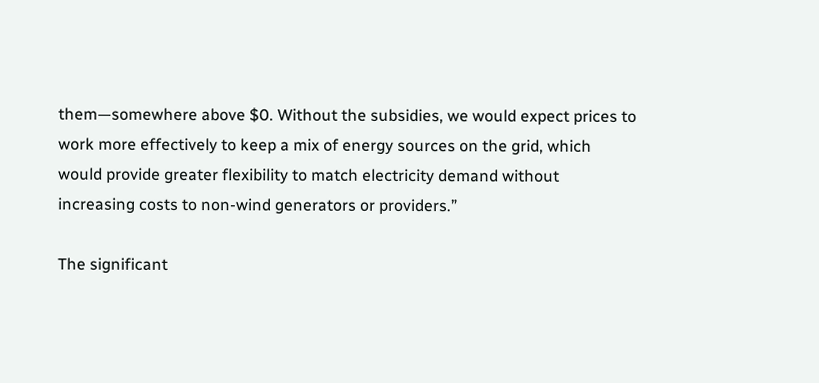them—somewhere above $0. Without the subsidies, we would expect prices to work more effectively to keep a mix of energy sources on the grid, which would provide greater flexibility to match electricity demand without increasing costs to non-wind generators or providers.”

The significant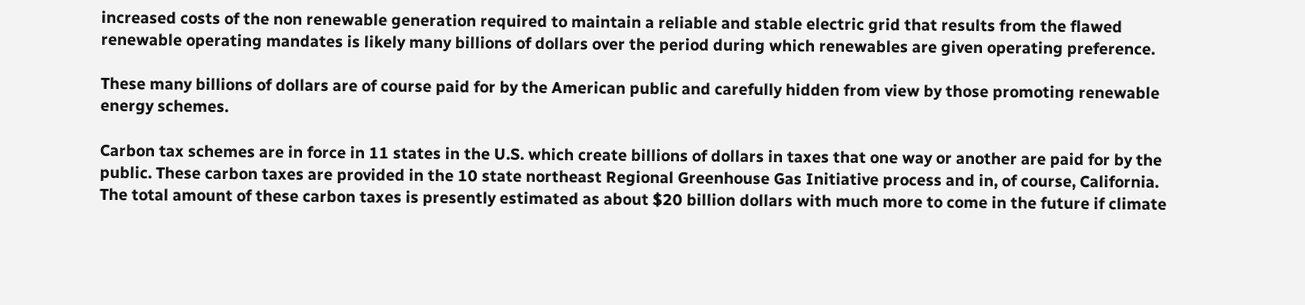increased costs of the non renewable generation required to maintain a reliable and stable electric grid that results from the flawed renewable operating mandates is likely many billions of dollars over the period during which renewables are given operating preference.

These many billions of dollars are of course paid for by the American public and carefully hidden from view by those promoting renewable energy schemes.

Carbon tax schemes are in force in 11 states in the U.S. which create billions of dollars in taxes that one way or another are paid for by the public. These carbon taxes are provided in the 10 state northeast Regional Greenhouse Gas Initiative process and in, of course, California. The total amount of these carbon taxes is presently estimated as about $20 billion dollars with much more to come in the future if climate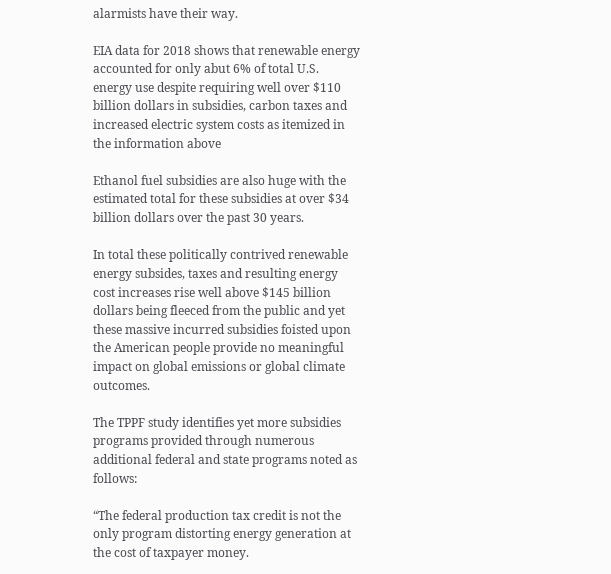alarmists have their way.

EIA data for 2018 shows that renewable energy accounted for only abut 6% of total U.S. energy use despite requiring well over $110 billion dollars in subsidies, carbon taxes and increased electric system costs as itemized in the information above

Ethanol fuel subsidies are also huge with the estimated total for these subsidies at over $34 billion dollars over the past 30 years.

In total these politically contrived renewable energy subsides, taxes and resulting energy cost increases rise well above $145 billion dollars being fleeced from the public and yet these massive incurred subsidies foisted upon the American people provide no meaningful impact on global emissions or global climate outcomes.

The TPPF study identifies yet more subsidies programs provided through numerous additional federal and state programs noted as follows:

“The federal production tax credit is not the only program distorting energy generation at the cost of taxpayer money.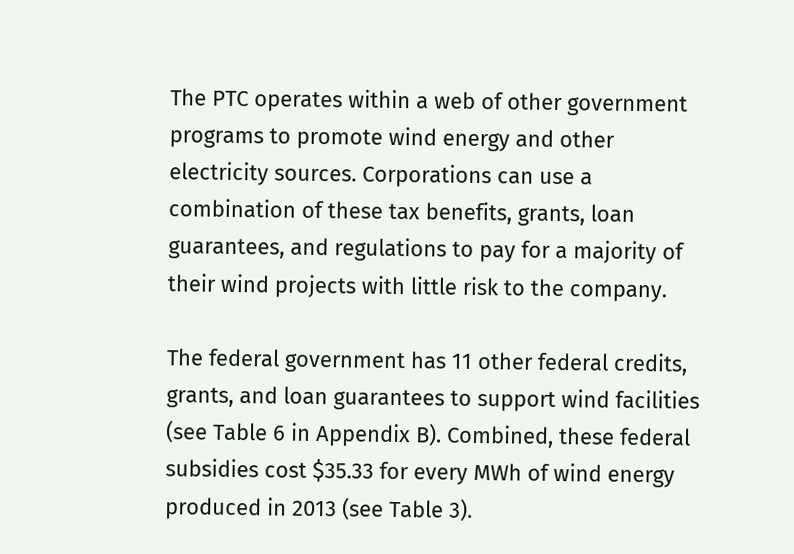The PTC operates within a web of other government programs to promote wind energy and other electricity sources. Corporations can use a combination of these tax benefits, grants, loan guarantees, and regulations to pay for a majority of their wind projects with little risk to the company.

The federal government has 11 other federal credits, grants, and loan guarantees to support wind facilities (see Table 6 in Appendix B). Combined, these federal subsidies cost $35.33 for every MWh of wind energy produced in 2013 (see Table 3).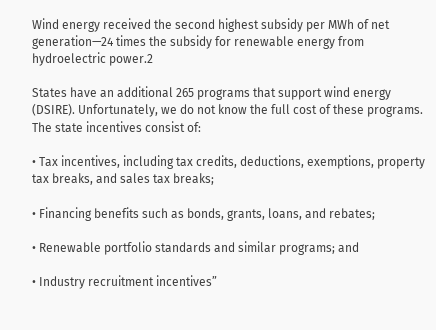Wind energy received the second highest subsidy per MWh of net generation—24 times the subsidy for renewable energy from hydroelectric power.2

States have an additional 265 programs that support wind energy (DSIRE). Unfortunately, we do not know the full cost of these programs. The state incentives consist of:

• Tax incentives, including tax credits, deductions, exemptions, property tax breaks, and sales tax breaks;

• Financing benefits such as bonds, grants, loans, and rebates;

• Renewable portfolio standards and similar programs; and

• Industry recruitment incentives”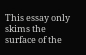This essay only skims the surface of the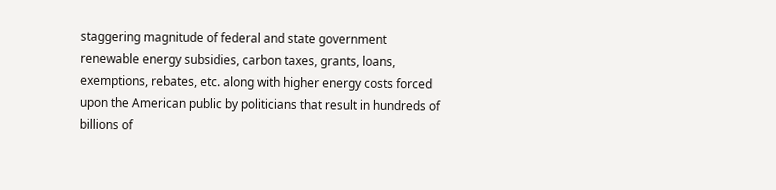staggering magnitude of federal and state government renewable energy subsidies, carbon taxes, grants, loans, exemptions, rebates, etc. along with higher energy costs forced upon the American public by politicians that result in hundreds of billions of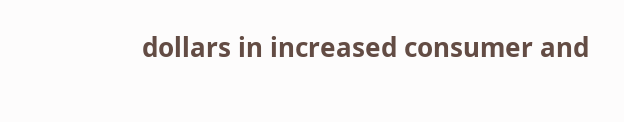dollars in increased consumer and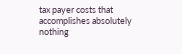tax payer costs that accomplishes absolutely nothing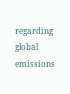regarding global emissions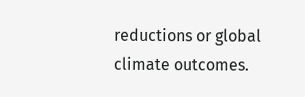reductions or global climate outcomes.